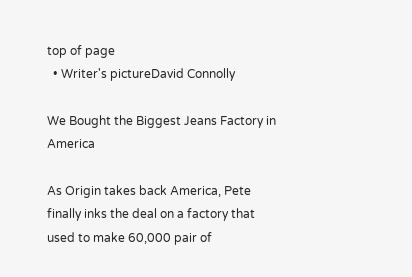top of page
  • Writer's pictureDavid Connolly

We Bought the Biggest Jeans Factory in America

As Origin takes back America, Pete finally inks the deal on a factory that used to make 60,000 pair of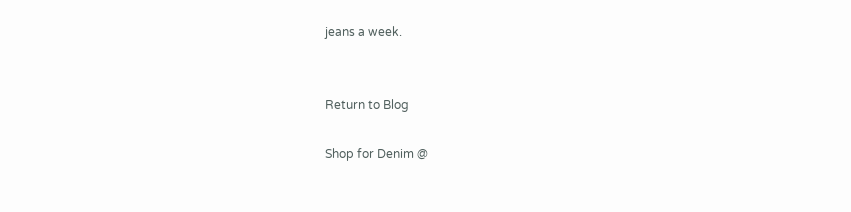jeans a week.


Return to Blog

Shop for Denim @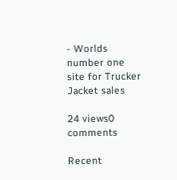- Worlds number one site for Trucker Jacket sales

24 views0 comments

Recent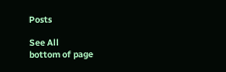Posts

See All
bottom of page